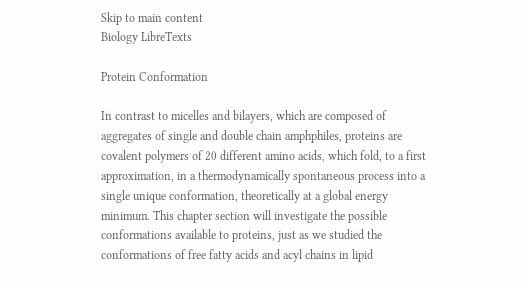Skip to main content
Biology LibreTexts

Protein Conformation

In contrast to micelles and bilayers, which are composed of aggregates of single and double chain amphphiles, proteins are covalent polymers of 20 different amino acids, which fold, to a first approximation, in a thermodynamically spontaneous process into a single unique conformation, theoretically at a global energy minimum. This chapter section will investigate the possible conformations available to proteins, just as we studied the conformations of free fatty acids and acyl chains in lipid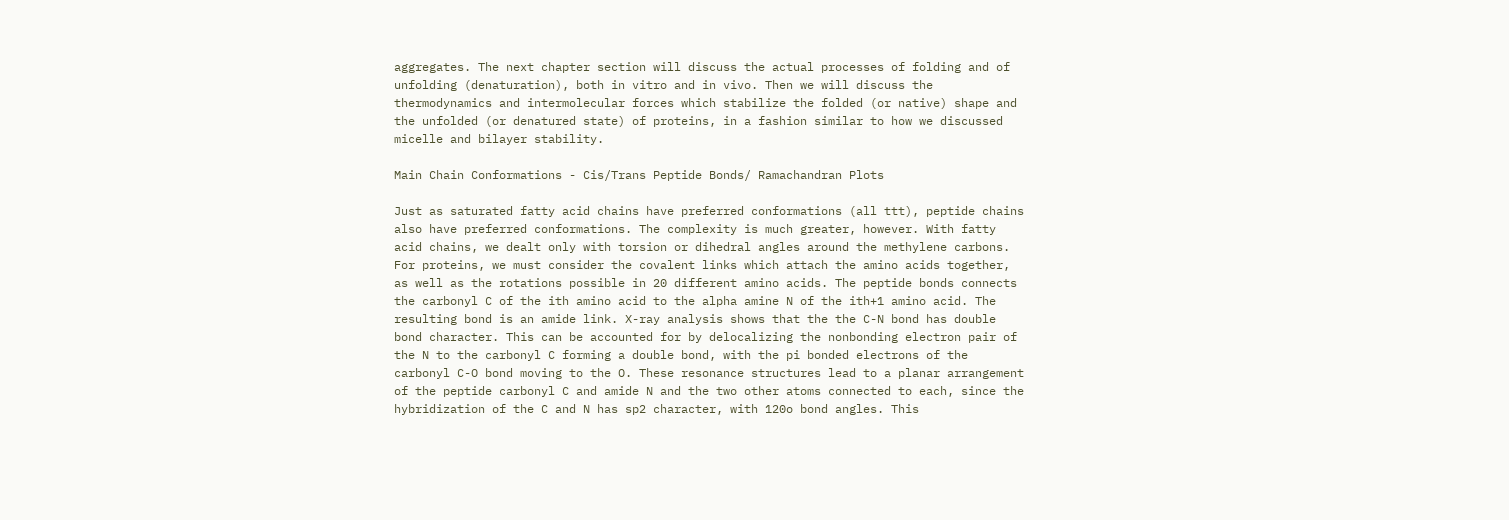aggregates. The next chapter section will discuss the actual processes of folding and of unfolding (denaturation), both in vitro and in vivo. Then we will discuss the thermodynamics and intermolecular forces which stabilize the folded (or native) shape and the unfolded (or denatured state) of proteins, in a fashion similar to how we discussed micelle and bilayer stability.

Main Chain Conformations - Cis/Trans Peptide Bonds/ Ramachandran Plots

Just as saturated fatty acid chains have preferred conformations (all ttt), peptide chains also have preferred conformations. The complexity is much greater, however. With fatty acid chains, we dealt only with torsion or dihedral angles around the methylene carbons. For proteins, we must consider the covalent links which attach the amino acids together, as well as the rotations possible in 20 different amino acids. The peptide bonds connects the carbonyl C of the ith amino acid to the alpha amine N of the ith+1 amino acid. The resulting bond is an amide link. X-ray analysis shows that the the C-N bond has double bond character. This can be accounted for by delocalizing the nonbonding electron pair of the N to the carbonyl C forming a double bond, with the pi bonded electrons of the carbonyl C-O bond moving to the O. These resonance structures lead to a planar arrangement of the peptide carbonyl C and amide N and the two other atoms connected to each, since the hybridization of the C and N has sp2 character, with 120o bond angles. This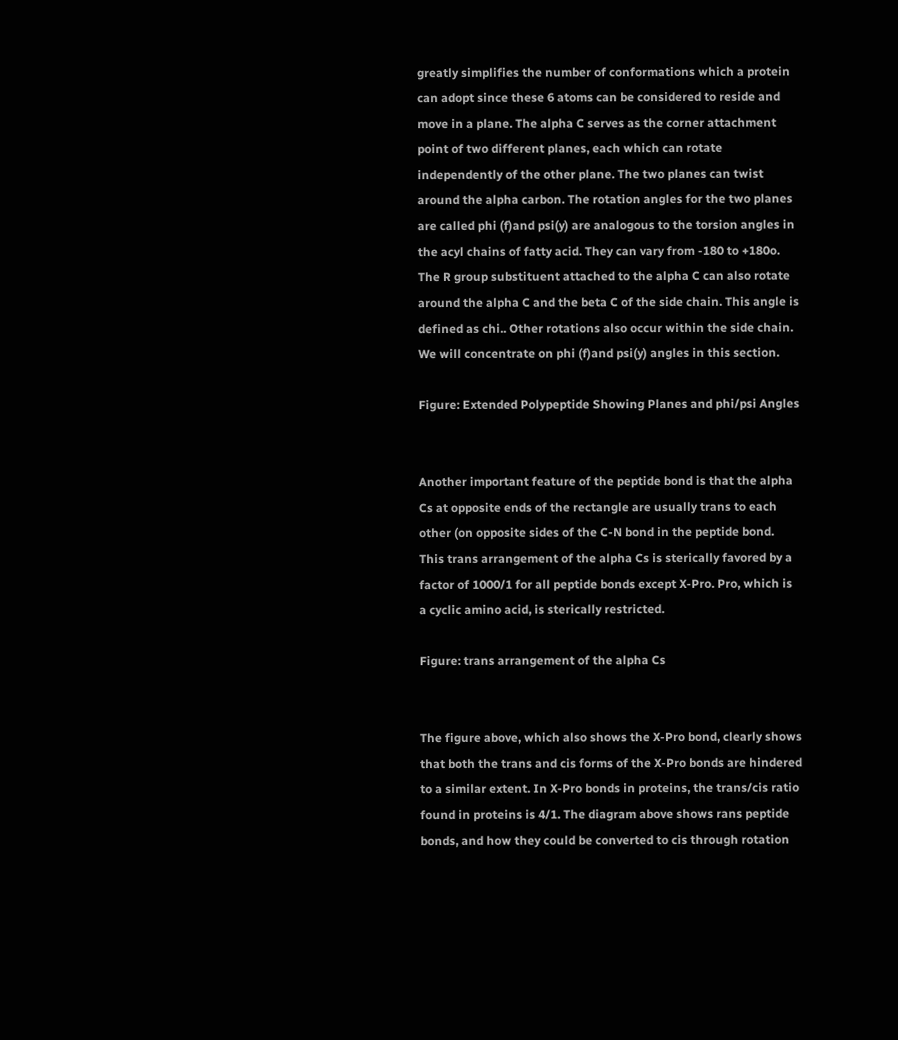greatly simplifies the number of conformations which a protein can adopt since these 6 atoms can be considered to reside and move in a plane. The alpha C serves as the corner attachment point of two different planes, each which can rotate independently of the other plane. The two planes can twist around the alpha carbon. The rotation angles for the two planes are called phi (f)and psi(y) are analogous to the torsion angles in the acyl chains of fatty acid. They can vary from -180 to +180o. The R group substituent attached to the alpha C can also rotate around the alpha C and the beta C of the side chain. This angle is defined as chi.. Other rotations also occur within the side chain. We will concentrate on phi (f)and psi(y) angles in this section.

Figure: Extended Polypeptide Showing Planes and phi/psi Angles


Another important feature of the peptide bond is that the alpha Cs at opposite ends of the rectangle are usually trans to each other (on opposite sides of the C-N bond in the peptide bond. This trans arrangement of the alpha Cs is sterically favored by a factor of 1000/1 for all peptide bonds except X-Pro. Pro, which is a cyclic amino acid, is sterically restricted.

Figure: trans arrangement of the alpha Cs


The figure above, which also shows the X-Pro bond, clearly shows that both the trans and cis forms of the X-Pro bonds are hindered to a similar extent. In X-Pro bonds in proteins, the trans/cis ratio found in proteins is 4/1. The diagram above shows rans peptide bonds, and how they could be converted to cis through rotation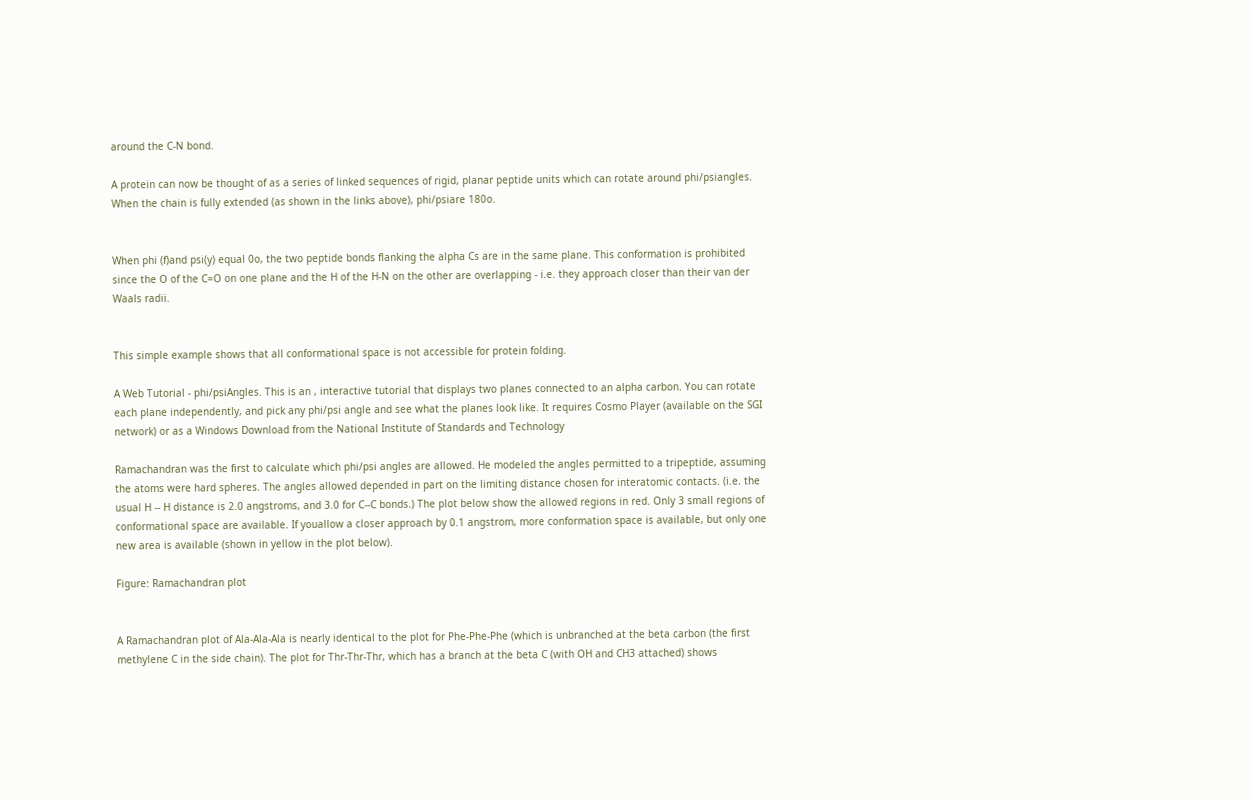around the C-N bond.

A protein can now be thought of as a series of linked sequences of rigid, planar peptide units which can rotate around phi/psiangles. When the chain is fully extended (as shown in the links above), phi/psiare 180o.


When phi (f)and psi(y) equal 0o, the two peptide bonds flanking the alpha Cs are in the same plane. This conformation is prohibited since the O of the C=O on one plane and the H of the H-N on the other are overlapping - i.e. they approach closer than their van der Waals radii.


This simple example shows that all conformational space is not accessible for protein folding.

A Web Tutorial - phi/psiAngles. This is an , interactive tutorial that displays two planes connected to an alpha carbon. You can rotate each plane independently, and pick any phi/psi angle and see what the planes look like. It requires Cosmo Player (available on the SGI network) or as a Windows Download from the National Institute of Standards and Technology

Ramachandran was the first to calculate which phi/psi angles are allowed. He modeled the angles permitted to a tripeptide, assuming the atoms were hard spheres. The angles allowed depended in part on the limiting distance chosen for interatomic contacts. (i.e. the usual H -- H distance is 2.0 angstroms, and 3.0 for C--C bonds.) The plot below show the allowed regions in red. Only 3 small regions of conformational space are available. If youallow a closer approach by 0.1 angstrom, more conformation space is available, but only one new area is available (shown in yellow in the plot below).

Figure: Ramachandran plot


A Ramachandran plot of Ala-Ala-Ala is nearly identical to the plot for Phe-Phe-Phe (which is unbranched at the beta carbon (the first methylene C in the side chain). The plot for Thr-Thr-Thr, which has a branch at the beta C (with OH and CH3 attached) shows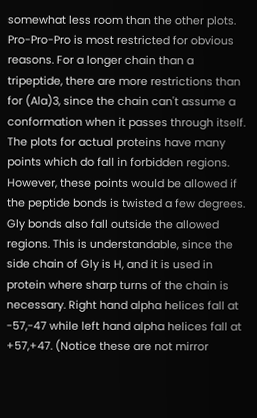somewhat less room than the other plots. Pro-Pro-Pro is most restricted for obvious reasons. For a longer chain than a tripeptide, there are more restrictions than for (Ala)3, since the chain can't assume a conformation when it passes through itself. The plots for actual proteins have many points which do fall in forbidden regions. However, these points would be allowed if the peptide bonds is twisted a few degrees. Gly bonds also fall outside the allowed regions. This is understandable, since the side chain of Gly is H, and it is used in protein where sharp turns of the chain is necessary. Right hand alpha helices fall at -57,-47 while left hand alpha helices fall at +57,+47. (Notice these are not mirror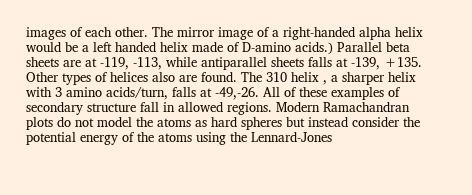images of each other. The mirror image of a right-handed alpha helix would be a left handed helix made of D-amino acids.) Parallel beta sheets are at -119, -113, while antiparallel sheets falls at -139, +135. Other types of helices also are found. The 310 helix , a sharper helix with 3 amino acids/turn, falls at -49,-26. All of these examples of secondary structure fall in allowed regions. Modern Ramachandran plots do not model the atoms as hard spheres but instead consider the potential energy of the atoms using the Lennard-Jones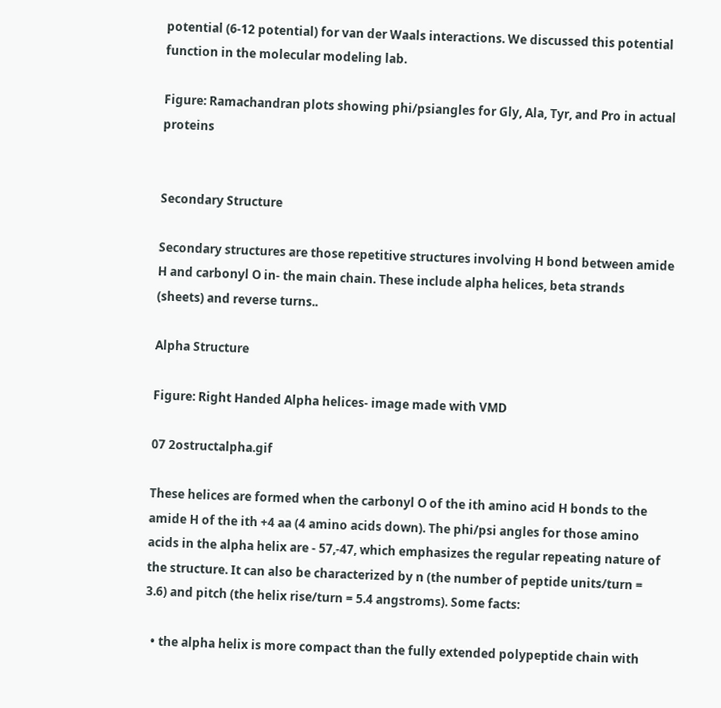potential (6-12 potential) for van der Waals interactions. We discussed this potential function in the molecular modeling lab.

Figure: Ramachandran plots showing phi/psiangles for Gly, Ala, Tyr, and Pro in actual proteins


Secondary Structure

Secondary structures are those repetitive structures involving H bond between amide H and carbonyl O in- the main chain. These include alpha helices, beta strands (sheets) and reverse turns..

Alpha Structure

Figure: Right Handed Alpha helices- image made with VMD

07 2ostructalpha.gif

These helices are formed when the carbonyl O of the ith amino acid H bonds to the amide H of the ith +4 aa (4 amino acids down). The phi/psi angles for those amino acids in the alpha helix are - 57,-47, which emphasizes the regular repeating nature of the structure. It can also be characterized by n (the number of peptide units/turn = 3.6) and pitch (the helix rise/turn = 5.4 angstroms). Some facts:

  • the alpha helix is more compact than the fully extended polypeptide chain with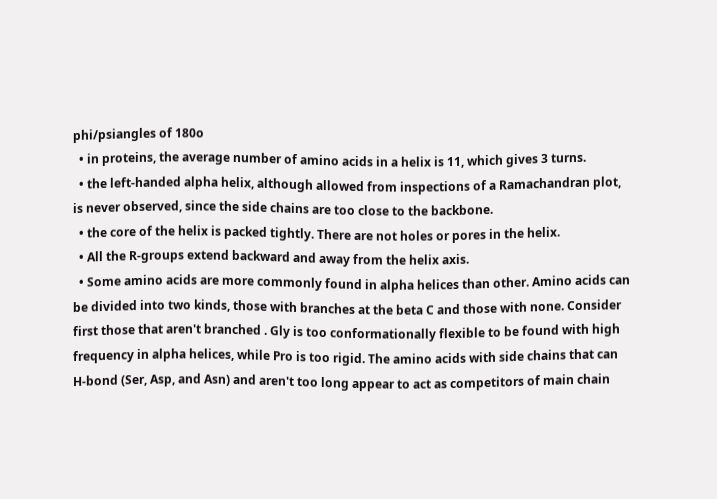phi/psiangles of 180o
  • in proteins, the average number of amino acids in a helix is 11, which gives 3 turns.
  • the left-handed alpha helix, although allowed from inspections of a Ramachandran plot, is never observed, since the side chains are too close to the backbone.
  • the core of the helix is packed tightly. There are not holes or pores in the helix.
  • All the R-groups extend backward and away from the helix axis.
  • Some amino acids are more commonly found in alpha helices than other. Amino acids can be divided into two kinds, those with branches at the beta C and those with none. Consider first those that aren't branched . Gly is too conformationally flexible to be found with high frequency in alpha helices, while Pro is too rigid. The amino acids with side chains that can H-bond (Ser, Asp, and Asn) and aren't too long appear to act as competitors of main chain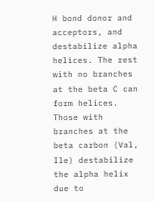H bond donor and acceptors, and destabilize alpha helices. The rest with no branches at the beta C can form helices. Those with branches at the beta carbon (Val, Ile) destabilize the alpha helix due to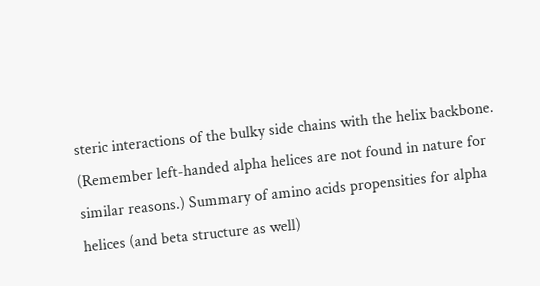steric interactions of the bulky side chains with the helix backbone. (Remember left-handed alpha helices are not found in nature for similar reasons.) Summary of amino acids propensities for alpha helices (and beta structure as well)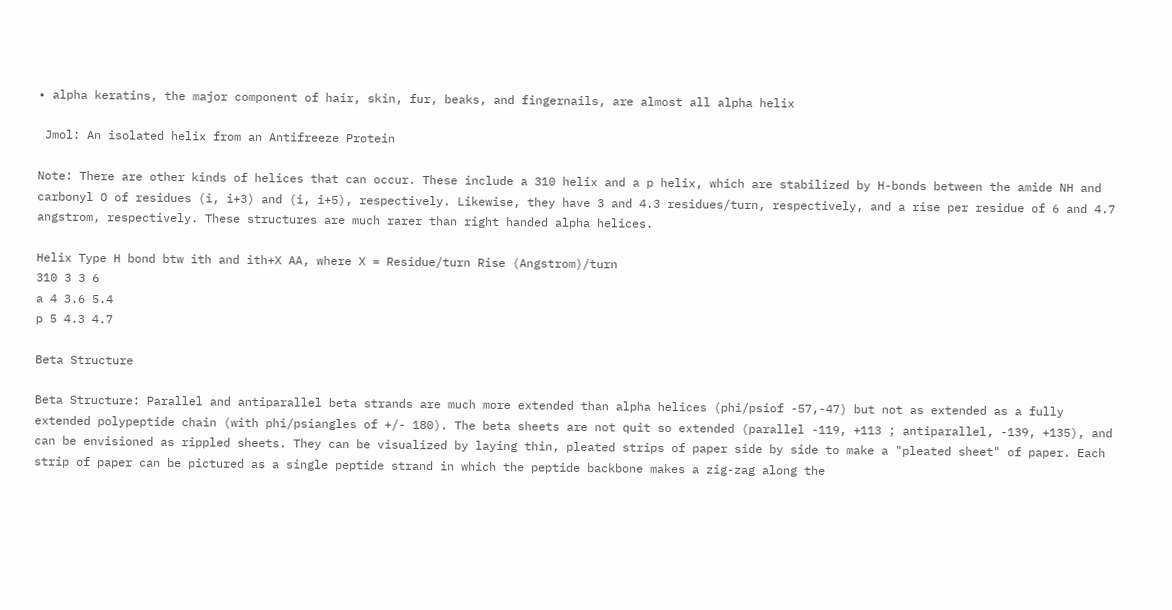• alpha keratins, the major component of hair, skin, fur, beaks, and fingernails, are almost all alpha helix

 Jmol: An isolated helix from an Antifreeze Protein

Note: There are other kinds of helices that can occur. These include a 310 helix and a p helix, which are stabilized by H-bonds between the amide NH and carbonyl O of residues (i, i+3) and (i, i+5), respectively. Likewise, they have 3 and 4.3 residues/turn, respectively, and a rise per residue of 6 and 4.7 angstrom, respectively. These structures are much rarer than right handed alpha helices.

Helix Type H bond btw ith and ith+X AA, where X = Residue/turn Rise (Angstrom)/turn
310 3 3 6
a 4 3.6 5.4
p 5 4.3 4.7

Beta Structure

Beta Structure: Parallel and antiparallel beta strands are much more extended than alpha helices (phi/psiof -57,-47) but not as extended as a fully extended polypeptide chain (with phi/psiangles of +/- 180). The beta sheets are not quit so extended (parallel -119, +113 ; antiparallel, -139, +135), and can be envisioned as rippled sheets. They can be visualized by laying thin, pleated strips of paper side by side to make a "pleated sheet" of paper. Each strip of paper can be pictured as a single peptide strand in which the peptide backbone makes a zig-zag along the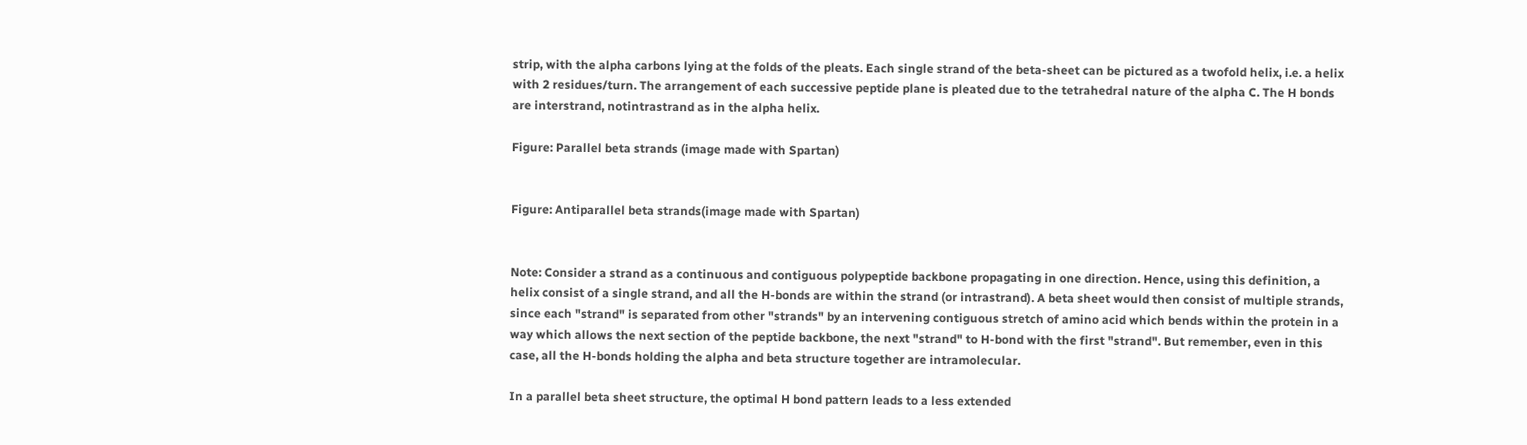strip, with the alpha carbons lying at the folds of the pleats. Each single strand of the beta-sheet can be pictured as a twofold helix, i.e. a helix with 2 residues/turn. The arrangement of each successive peptide plane is pleated due to the tetrahedral nature of the alpha C. The H bonds are interstrand, notintrastrand as in the alpha helix.

Figure: Parallel beta strands (image made with Spartan)


Figure: Antiparallel beta strands(image made with Spartan)


Note: Consider a strand as a continuous and contiguous polypeptide backbone propagating in one direction. Hence, using this definition, a helix consist of a single strand, and all the H-bonds are within the strand (or intrastrand). A beta sheet would then consist of multiple strands, since each "strand" is separated from other "strands" by an intervening contiguous stretch of amino acid which bends within the protein in a way which allows the next section of the peptide backbone, the next "strand" to H-bond with the first "strand". But remember, even in this case, all the H-bonds holding the alpha and beta structure together are intramolecular.

In a parallel beta sheet structure, the optimal H bond pattern leads to a less extended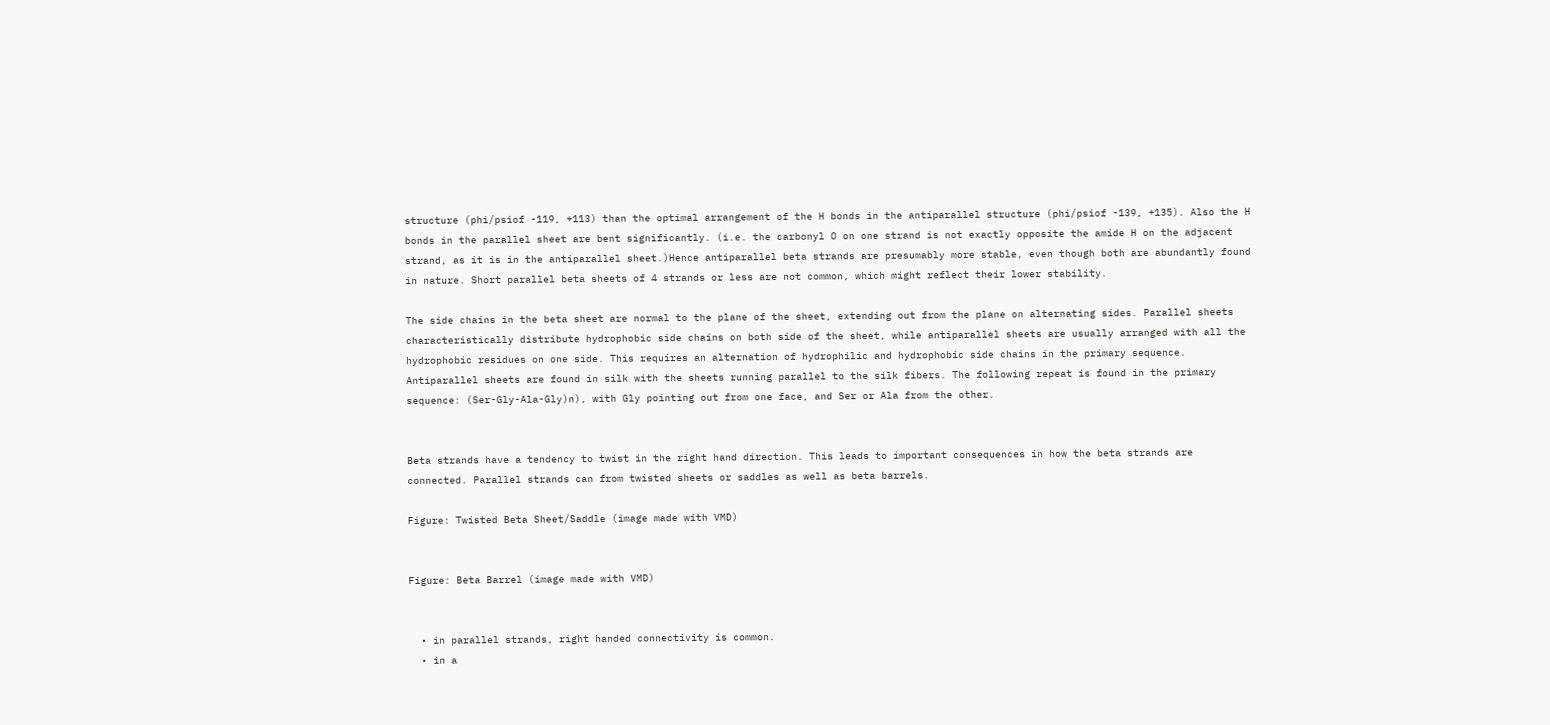structure (phi/psiof -119, +113) than the optimal arrangement of the H bonds in the antiparallel structure (phi/psiof -139, +135). Also the H bonds in the parallel sheet are bent significantly. (i.e. the carbonyl O on one strand is not exactly opposite the amide H on the adjacent strand, as it is in the antiparallel sheet.)Hence antiparallel beta strands are presumably more stable, even though both are abundantly found in nature. Short parallel beta sheets of 4 strands or less are not common, which might reflect their lower stability.

The side chains in the beta sheet are normal to the plane of the sheet, extending out from the plane on alternating sides. Parallel sheets characteristically distribute hydrophobic side chains on both side of the sheet, while antiparallel sheets are usually arranged with all the hydrophobic residues on one side. This requires an alternation of hydrophilic and hydrophobic side chains in the primary sequence. Antiparallel sheets are found in silk with the sheets running parallel to the silk fibers. The following repeat is found in the primary sequence: (Ser-Gly-Ala-Gly)n), with Gly pointing out from one face, and Ser or Ala from the other.


Beta strands have a tendency to twist in the right hand direction. This leads to important consequences in how the beta strands are connected. Parallel strands can from twisted sheets or saddles as well as beta barrels.

Figure: Twisted Beta Sheet/Saddle (image made with VMD)


Figure: Beta Barrel (image made with VMD)


  • in parallel strands, right handed connectivity is common.
  • in a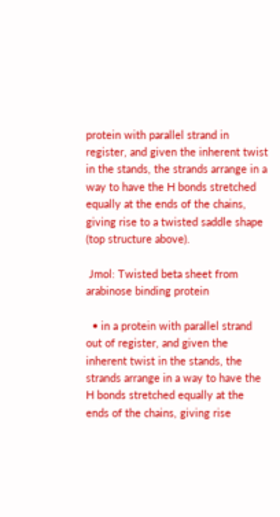protein with parallel strand in register, and given the inherent twist in the stands, the strands arrange in a way to have the H bonds stretched equally at the ends of the chains, giving rise to a twisted saddle shape (top structure above).

 Jmol: Twisted beta sheet from arabinose binding protein

  • in a protein with parallel strand out of register, and given the inherent twist in the stands, the strands arrange in a way to have the H bonds stretched equally at the ends of the chains, giving rise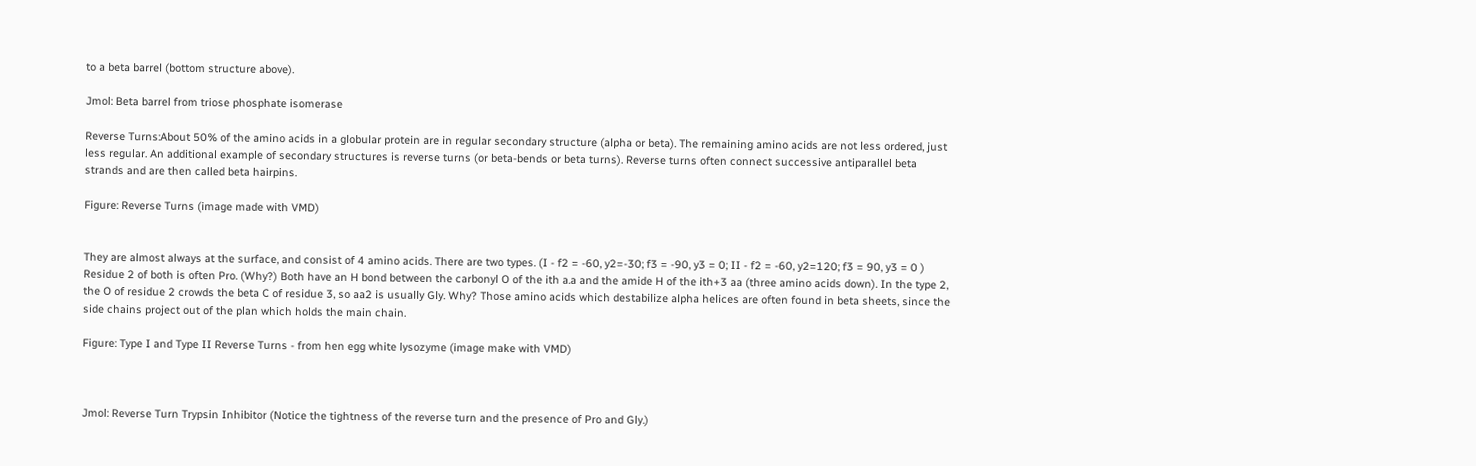to a beta barrel (bottom structure above).

Jmol: Beta barrel from triose phosphate isomerase

Reverse Turns:About 50% of the amino acids in a globular protein are in regular secondary structure (alpha or beta). The remaining amino acids are not less ordered, just less regular. An additional example of secondary structures is reverse turns (or beta-bends or beta turns). Reverse turns often connect successive antiparallel beta strands and are then called beta hairpins.

Figure: Reverse Turns (image made with VMD)


They are almost always at the surface, and consist of 4 amino acids. There are two types. (I - f2 = -60, y2=-30; f3 = -90, y3 = 0; II - f2 = -60, y2=120; f3 = 90, y3 = 0 ) Residue 2 of both is often Pro. (Why?) Both have an H bond between the carbonyl O of the ith a.a and the amide H of the ith+3 aa (three amino acids down). In the type 2, the O of residue 2 crowds the beta C of residue 3, so aa2 is usually Gly. Why? Those amino acids which destabilize alpha helices are often found in beta sheets, since the side chains project out of the plan which holds the main chain.

Figure: Type I and Type II Reverse Turns - from hen egg white lysozyme (image make with VMD)



Jmol: Reverse Turn Trypsin Inhibitor (Notice the tightness of the reverse turn and the presence of Pro and Gly.)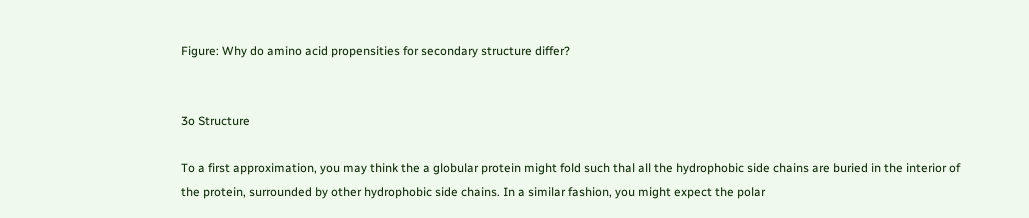Figure: Why do amino acid propensities for secondary structure differ?


3o Structure

To a first approximation, you may think the a globular protein might fold such thal all the hydrophobic side chains are buried in the interior of the protein, surrounded by other hydrophobic side chains. In a similar fashion, you might expect the polar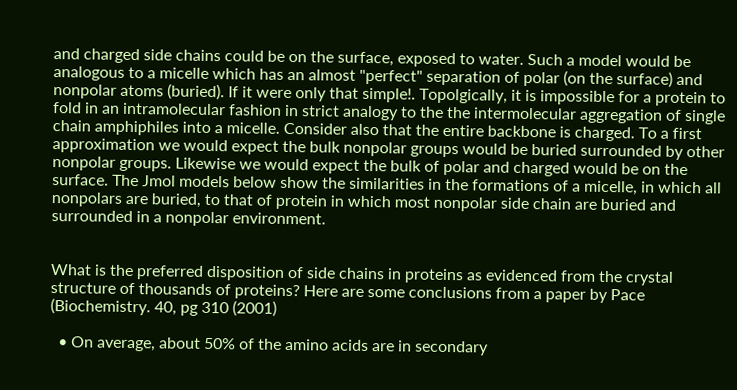and charged side chains could be on the surface, exposed to water. Such a model would be analogous to a micelle which has an almost "perfect" separation of polar (on the surface) and nonpolar atoms (buried). If it were only that simple!. Topolgically, it is impossible for a protein to fold in an intramolecular fashion in strict analogy to the the intermolecular aggregation of single chain amphiphiles into a micelle. Consider also that the entire backbone is charged. To a first approximation we would expect the bulk nonpolar groups would be buried surrounded by other nonpolar groups. Likewise we would expect the bulk of polar and charged would be on the surface. The Jmol models below show the similarities in the formations of a micelle, in which all nonpolars are buried, to that of protein in which most nonpolar side chain are buried and surrounded in a nonpolar environment.


What is the preferred disposition of side chains in proteins as evidenced from the crystal structure of thousands of proteins? Here are some conclusions from a paper by Pace (Biochemistry. 40, pg 310 (2001)

  • On average, about 50% of the amino acids are in secondary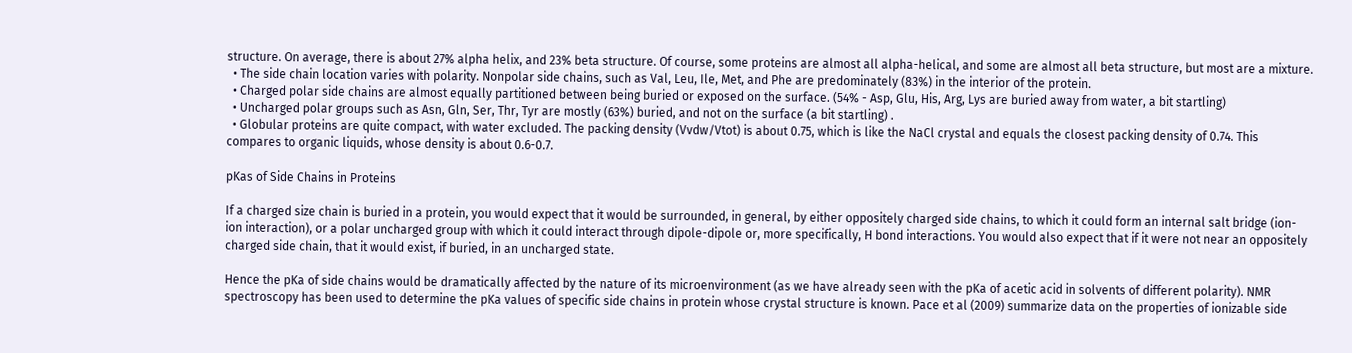structure. On average, there is about 27% alpha helix, and 23% beta structure. Of course, some proteins are almost all alpha-helical, and some are almost all beta structure, but most are a mixture.
  • The side chain location varies with polarity. Nonpolar side chains, such as Val, Leu, Ile, Met, and Phe are predominately (83%) in the interior of the protein.
  • Charged polar side chains are almost equally partitioned between being buried or exposed on the surface. (54% - Asp, Glu, His, Arg, Lys are buried away from water, a bit startling)
  • Uncharged polar groups such as Asn, Gln, Ser, Thr, Tyr are mostly (63%) buried, and not on the surface (a bit startling) .
  • Globular proteins are quite compact, with water excluded. The packing density (Vvdw/Vtot) is about 0.75, which is like the NaCl crystal and equals the closest packing density of 0.74. This compares to organic liquids, whose density is about 0.6-0.7.

pKas of Side Chains in Proteins

If a charged size chain is buried in a protein, you would expect that it would be surrounded, in general, by either oppositely charged side chains, to which it could form an internal salt bridge (ion-ion interaction), or a polar uncharged group with which it could interact through dipole-dipole or, more specifically, H bond interactions. You would also expect that if it were not near an oppositely charged side chain, that it would exist, if buried, in an uncharged state.

Hence the pKa of side chains would be dramatically affected by the nature of its microenvironment (as we have already seen with the pKa of acetic acid in solvents of different polarity). NMR spectroscopy has been used to determine the pKa values of specific side chains in protein whose crystal structure is known. Pace et al (2009) summarize data on the properties of ionizable side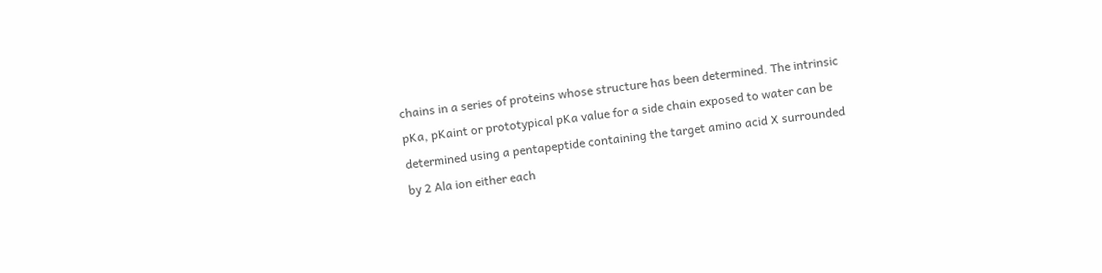chains in a series of proteins whose structure has been determined. The intrinsic pKa, pKaint or prototypical pKa value for a side chain exposed to water can be determined using a pentapeptide containing the target amino acid X surrounded by 2 Ala ion either each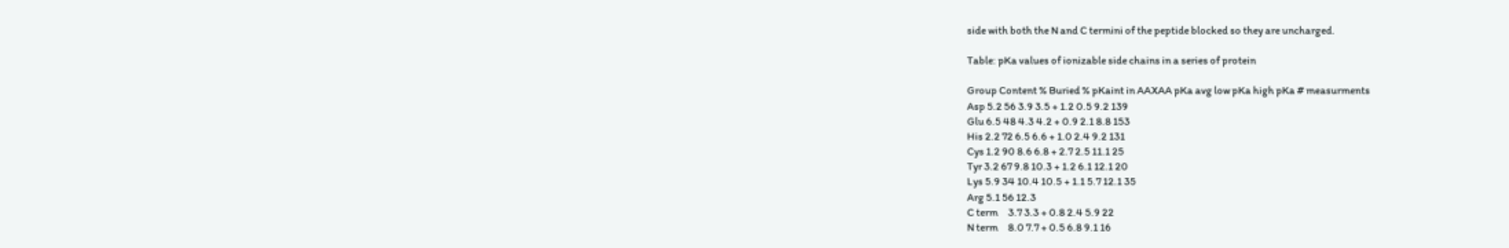side with both the N and C termini of the peptide blocked so they are uncharged.

Table: pKa values of ionizable side chains in a series of protein

Group Content % Buried % pKaint in AAXAA pKa avg low pKa high pKa # measurments
Asp 5.2 56 3.9 3.5 + 1.2 0.5 9.2 139
Glu 6.5 48 4.3 4.2 + 0.9 2.1 8.8 153
His 2.2 72 6.5 6.6 + 1.0 2.4 9.2 131
Cys 1.2 90 8.6 6.8 + 2.7 2.5 11.1 25
Tyr 3.2 67 9.8 10.3 + 1.2 6.1 12.1 20
Lys 5.9 34 10.4 10.5 + 1.1 5.7 12.1 35
Arg 5.1 56 12.3
C term     3.7 3.3 + 0.8 2.4 5.9 22
N term     8.0 7.7 + 0.5 6.8 9.1 16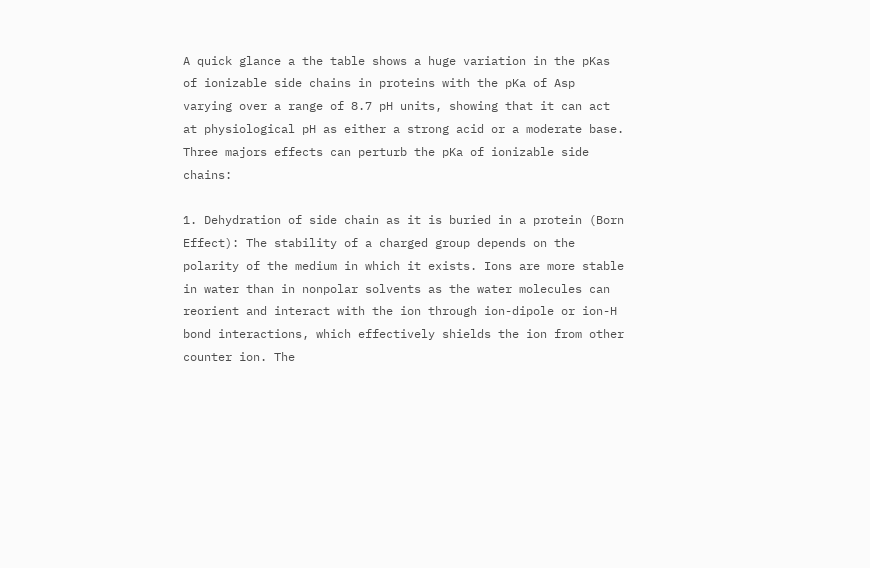A quick glance a the table shows a huge variation in the pKas of ionizable side chains in proteins with the pKa of Asp varying over a range of 8.7 pH units, showing that it can act at physiological pH as either a strong acid or a moderate base. Three majors effects can perturb the pKa of ionizable side chains:

1. Dehydration of side chain as it is buried in a protein (Born Effect): The stability of a charged group depends on the polarity of the medium in which it exists. Ions are more stable in water than in nonpolar solvents as the water molecules can reorient and interact with the ion through ion-dipole or ion-H bond interactions, which effectively shields the ion from other counter ion. The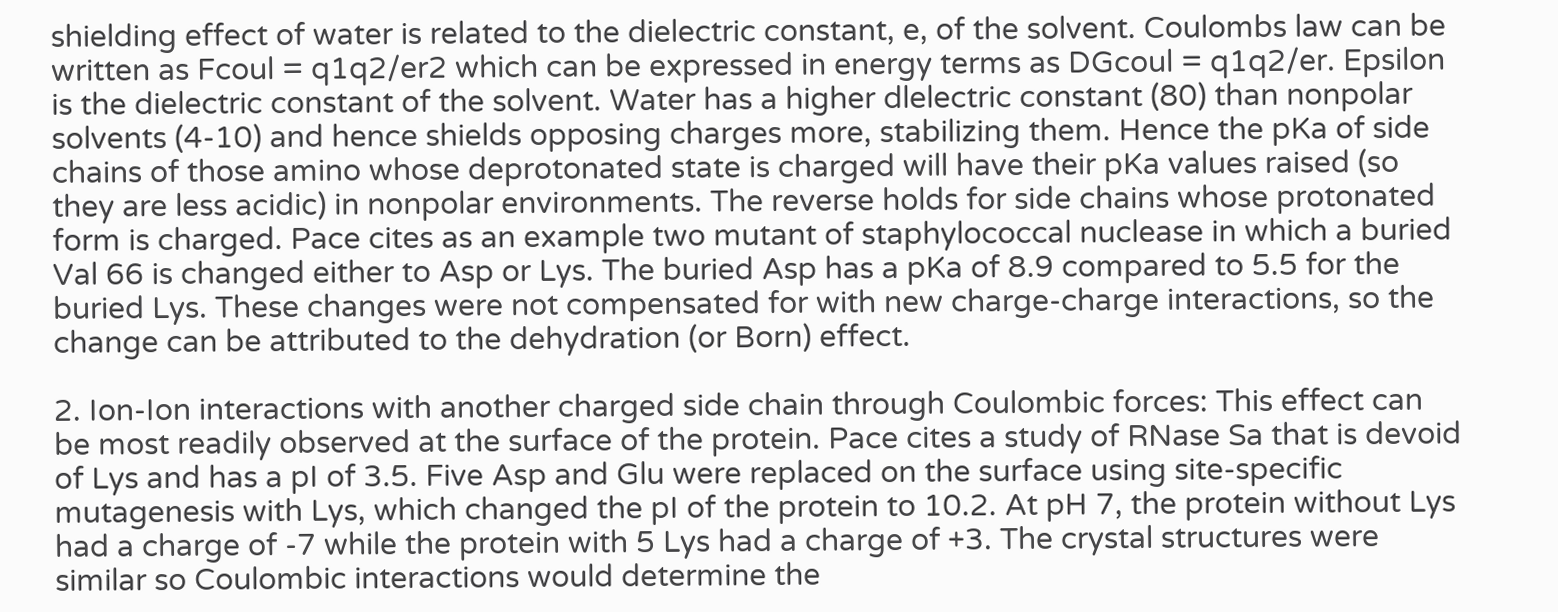shielding effect of water is related to the dielectric constant, e, of the solvent. Coulombs law can be written as Fcoul = q1q2/er2 which can be expressed in energy terms as DGcoul = q1q2/er. Epsilon is the dielectric constant of the solvent. Water has a higher dlelectric constant (80) than nonpolar solvents (4-10) and hence shields opposing charges more, stabilizing them. Hence the pKa of side chains of those amino whose deprotonated state is charged will have their pKa values raised (so they are less acidic) in nonpolar environments. The reverse holds for side chains whose protonated form is charged. Pace cites as an example two mutant of staphylococcal nuclease in which a buried Val 66 is changed either to Asp or Lys. The buried Asp has a pKa of 8.9 compared to 5.5 for the buried Lys. These changes were not compensated for with new charge-charge interactions, so the change can be attributed to the dehydration (or Born) effect.

2. Ion-Ion interactions with another charged side chain through Coulombic forces: This effect can be most readily observed at the surface of the protein. Pace cites a study of RNase Sa that is devoid of Lys and has a pI of 3.5. Five Asp and Glu were replaced on the surface using site-specific mutagenesis with Lys, which changed the pI of the protein to 10.2. At pH 7, the protein without Lys had a charge of -7 while the protein with 5 Lys had a charge of +3. The crystal structures were similar so Coulombic interactions would determine the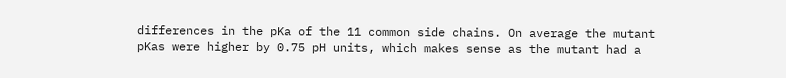differences in the pKa of the 11 common side chains. On average the mutant pKas were higher by 0.75 pH units, which makes sense as the mutant had a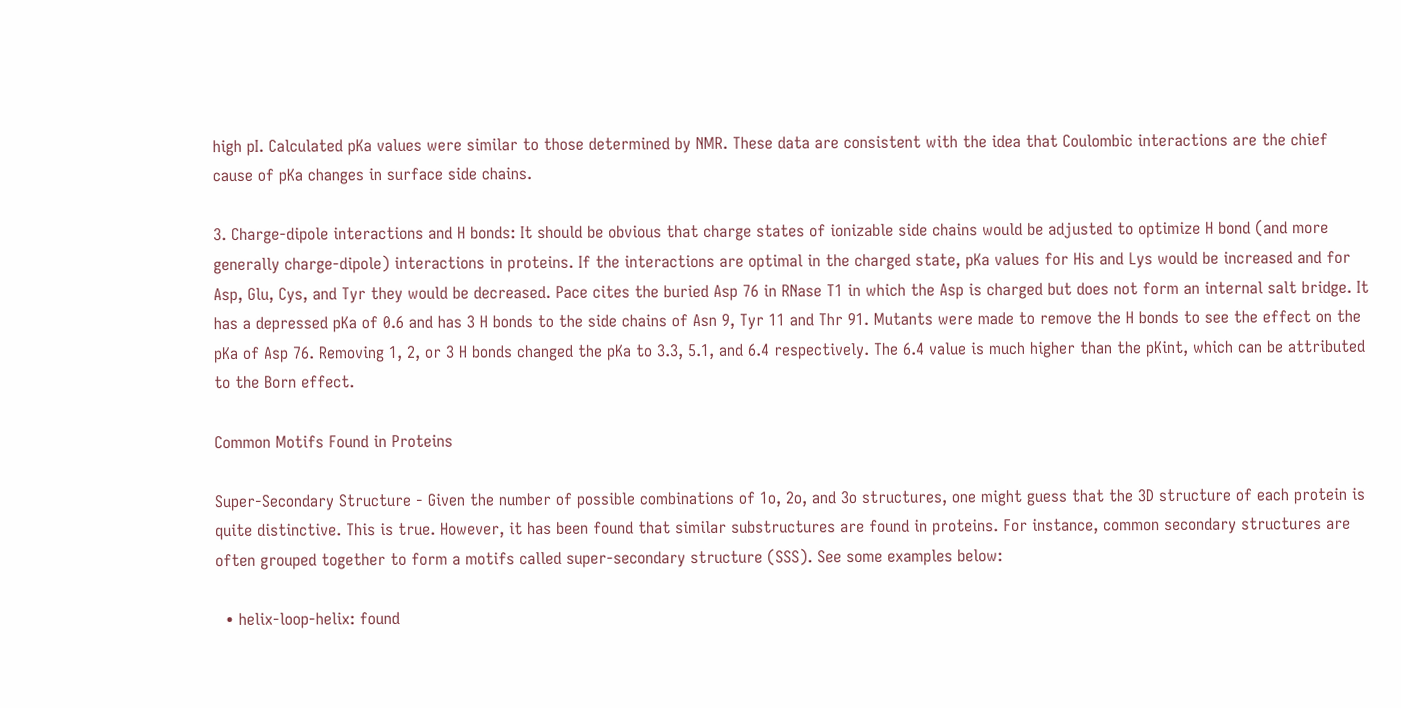high pI. Calculated pKa values were similar to those determined by NMR. These data are consistent with the idea that Coulombic interactions are the chief cause of pKa changes in surface side chains.

3. Charge-dipole interactions and H bonds: It should be obvious that charge states of ionizable side chains would be adjusted to optimize H bond (and more generally charge-dipole) interactions in proteins. If the interactions are optimal in the charged state, pKa values for His and Lys would be increased and for Asp, Glu, Cys, and Tyr they would be decreased. Pace cites the buried Asp 76 in RNase T1 in which the Asp is charged but does not form an internal salt bridge. It has a depressed pKa of 0.6 and has 3 H bonds to the side chains of Asn 9, Tyr 11 and Thr 91. Mutants were made to remove the H bonds to see the effect on the pKa of Asp 76. Removing 1, 2, or 3 H bonds changed the pKa to 3.3, 5.1, and 6.4 respectively. The 6.4 value is much higher than the pKint, which can be attributed to the Born effect.

Common Motifs Found in Proteins

Super-Secondary Structure - Given the number of possible combinations of 1o, 2o, and 3o structures, one might guess that the 3D structure of each protein is quite distinctive. This is true. However, it has been found that similar substructures are found in proteins. For instance, common secondary structures are often grouped together to form a motifs called super-secondary structure (SSS). See some examples below:

  • helix-loop-helix: found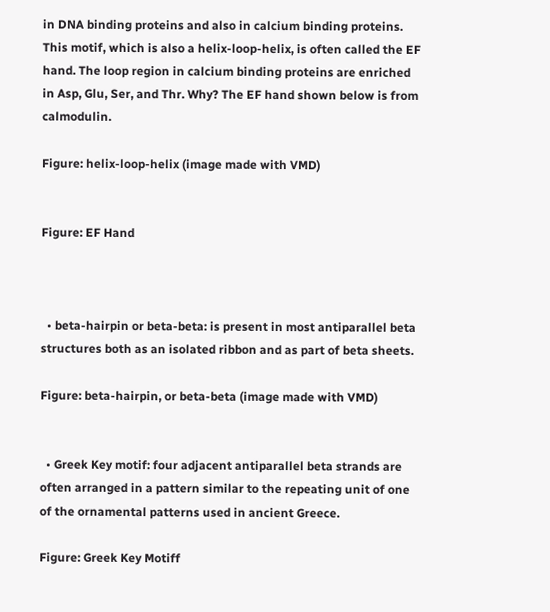in DNA binding proteins and also in calcium binding proteins. This motif, which is also a helix-loop-helix, is often called the EF hand. The loop region in calcium binding proteins are enriched in Asp, Glu, Ser, and Thr. Why? The EF hand shown below is from calmodulin.

Figure: helix-loop-helix (image made with VMD)


Figure: EF Hand



  • beta-hairpin or beta-beta: is present in most antiparallel beta structures both as an isolated ribbon and as part of beta sheets.

Figure: beta-hairpin, or beta-beta (image made with VMD)


  • Greek Key motif: four adjacent antiparallel beta strands are often arranged in a pattern similar to the repeating unit of one of the ornamental patterns used in ancient Greece.

Figure: Greek Key Motiff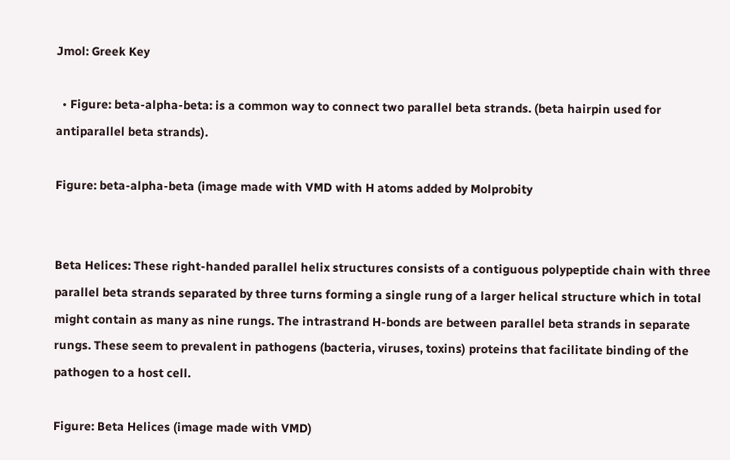Jmol: Greek Key

  • Figure: beta-alpha-beta: is a common way to connect two parallel beta strands. (beta hairpin used for antiparallel beta strands).

Figure: beta-alpha-beta (image made with VMD with H atoms added by Molprobity


Beta Helices: These right-handed parallel helix structures consists of a contiguous polypeptide chain with three parallel beta strands separated by three turns forming a single rung of a larger helical structure which in total might contain as many as nine rungs. The intrastrand H-bonds are between parallel beta strands in separate rungs. These seem to prevalent in pathogens (bacteria, viruses, toxins) proteins that facilitate binding of the pathogen to a host cell.

Figure: Beta Helices (image made with VMD)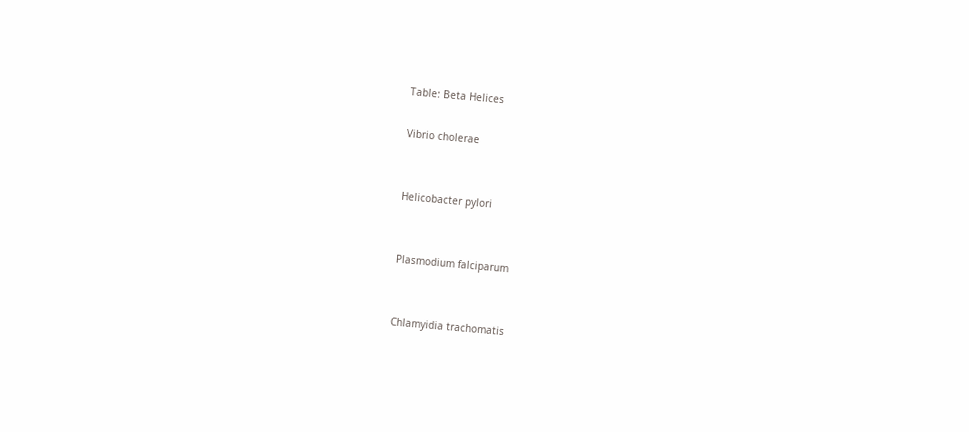Table: Beta Helices

Vibrio cholerae


Helicobacter pylori


Plasmodium falciparum


Chlamyidia trachomatis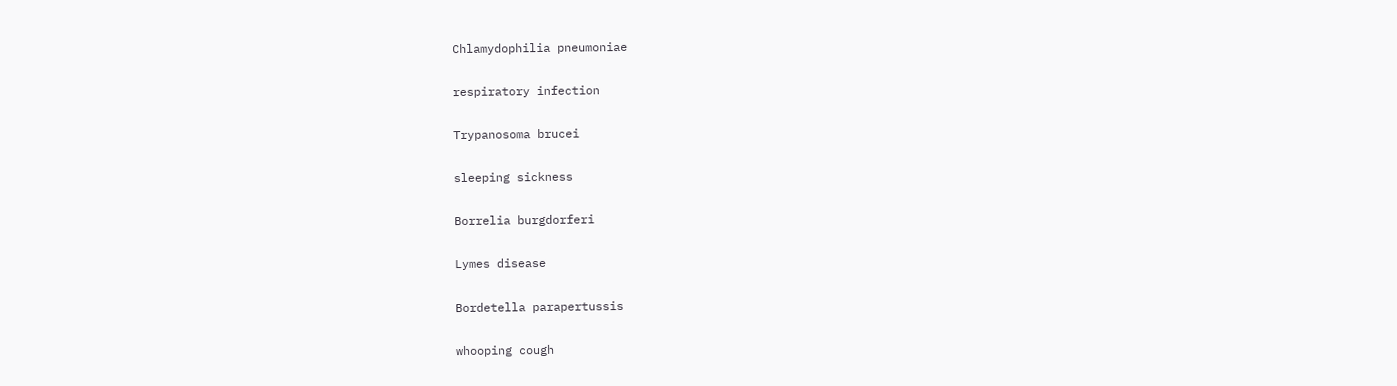Chlamydophilia pneumoniae

respiratory infection

Trypanosoma brucei

sleeping sickness

Borrelia burgdorferi

Lymes disease

Bordetella parapertussis

whooping cough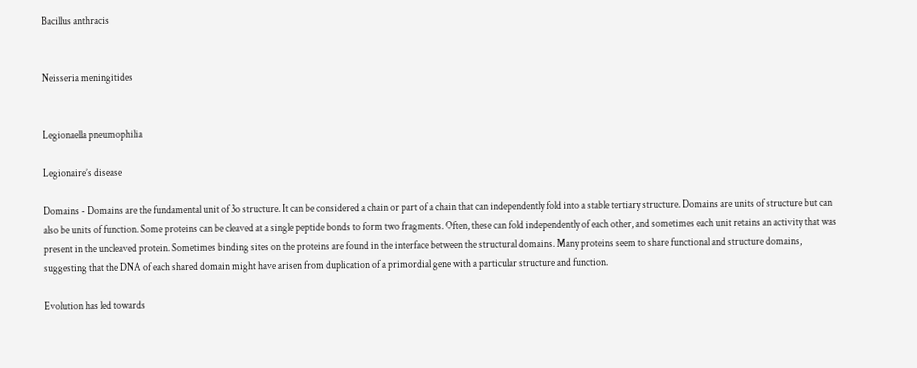Bacillus anthracis


Neisseria meningitides


Legionaella pneumophilia

Legionaire’s disease

Domains - Domains are the fundamental unit of 3o structure. It can be considered a chain or part of a chain that can independently fold into a stable tertiary structure. Domains are units of structure but can also be units of function. Some proteins can be cleaved at a single peptide bonds to form two fragments. Often, these can fold independently of each other, and sometimes each unit retains an activity that was present in the uncleaved protein. Sometimes binding sites on the proteins are found in the interface between the structural domains. Many proteins seem to share functional and structure domains, suggesting that the DNA of each shared domain might have arisen from duplication of a primordial gene with a particular structure and function.

Evolution has led towards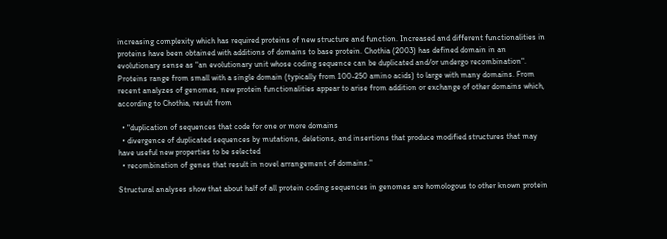increasing complexity which has required proteins of new structure and function. Increased and different functionalities in proteins have been obtained with additions of domains to base protein. Chothia (2003) has defined domain in an evolutionary sense as "an evolutionary unit whose coding sequence can be duplicated and/or undergo recombination". Proteins range from small with a single domain (typically from 100-250 amino acids) to large with many domains. From recent analyzes of genomes, new protein functionalities appear to arise from addition or exchange of other domains which, according to Chothia, result from

  • "duplication of sequences that code for one or more domains
  • divergence of duplicated sequences by mutations, deletions, and insertions that produce modified structures that may have useful new properties to be selected
  • recombination of genes that result in novel arrangement of domains."

Structural analyses show that about half of all protein coding sequences in genomes are homologous to other known protein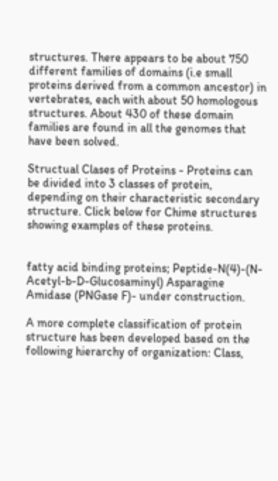structures. There appears to be about 750 different families of domains (i.e small proteins derived from a common ancestor) in vertebrates, each with about 50 homologous structures. About 430 of these domain families are found in all the genomes that have been solved.

Structual Clases of Proteins - Proteins can be divided into 3 classes of protein, depending on their characteristic secondary structure. Click below for Chime structures showing examples of these proteins.


fatty acid binding proteins; Peptide-N(4)-(N-Acetyl-b-D-Glucosaminyl) Asparagine Amidase (PNGase F)- under construction.

A more complete classification of protein structure has been developed based on the following hierarchy of organization: Class,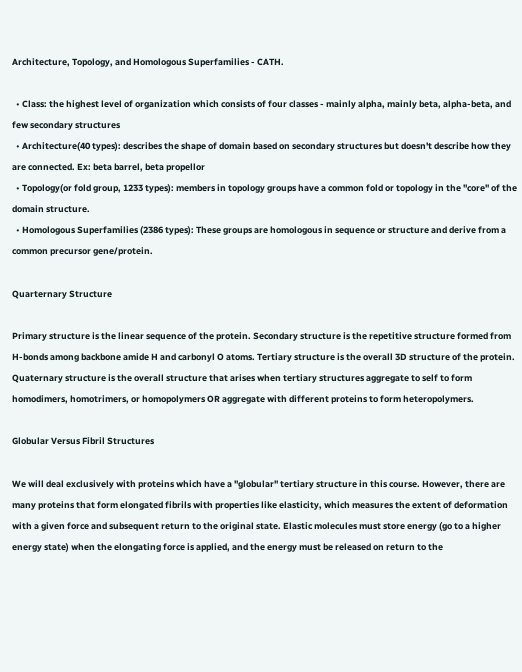Architecture, Topology, and Homologous Superfamilies - CATH.

  • Class: the highest level of organization which consists of four classes - mainly alpha, mainly beta, alpha-beta, and few secondary structures
  • Architecture(40 types): describes the shape of domain based on secondary structures but doesn't describe how they are connected. Ex: beta barrel, beta propellor
  • Topology(or fold group, 1233 types): members in topology groups have a common fold or topology in the "core" of the domain structure.
  • Homologous Superfamilies (2386 types): These groups are homologous in sequence or structure and derive from a common precursor gene/protein.

Quarternary Structure

Primary structure is the linear sequence of the protein. Secondary structure is the repetitive structure formed from H-bonds among backbone amide H and carbonyl O atoms. Tertiary structure is the overall 3D structure of the protein. Quaternary structure is the overall structure that arises when tertiary structures aggregate to self to form homodimers, homotrimers, or homopolymers OR aggregate with different proteins to form heteropolymers.

Globular Versus Fibril Structures

We will deal exclusively with proteins which have a "globular" tertiary structure in this course. However, there are many proteins that form elongated fibrils with properties like elasticity, which measures the extent of deformation with a given force and subsequent return to the original state. Elastic molecules must store energy (go to a higher energy state) when the elongating force is applied, and the energy must be released on return to the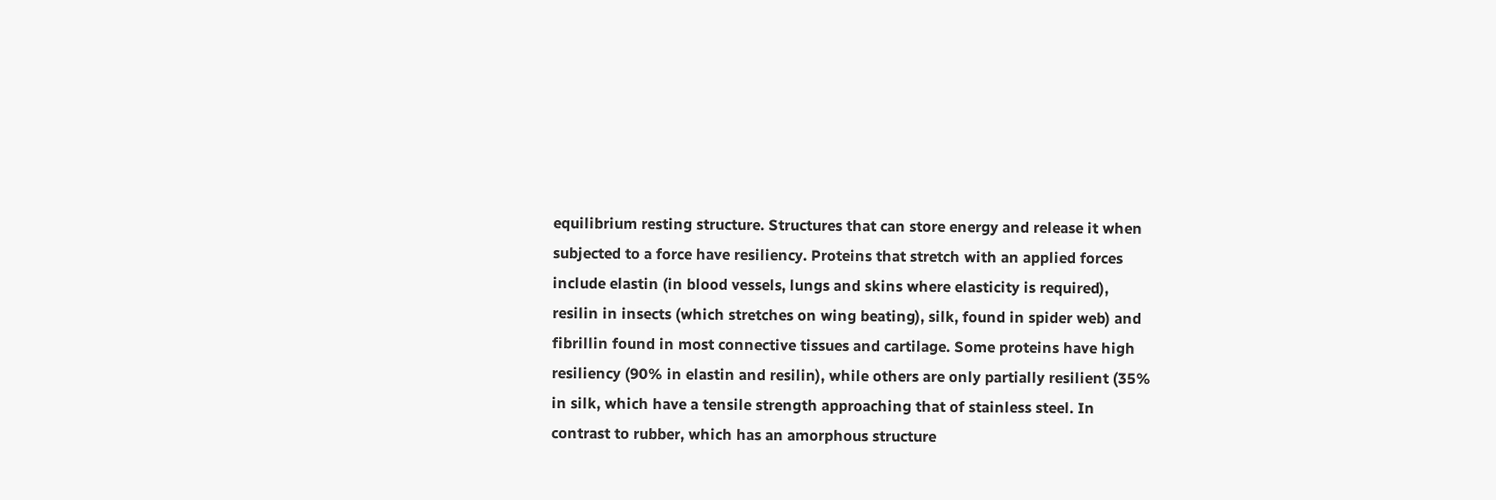equilibrium resting structure. Structures that can store energy and release it when subjected to a force have resiliency. Proteins that stretch with an applied forces include elastin (in blood vessels, lungs and skins where elasticity is required), resilin in insects (which stretches on wing beating), silk, found in spider web) and fibrillin found in most connective tissues and cartilage. Some proteins have high resiliency (90% in elastin and resilin), while others are only partially resilient (35% in silk, which have a tensile strength approaching that of stainless steel. In contrast to rubber, which has an amorphous structure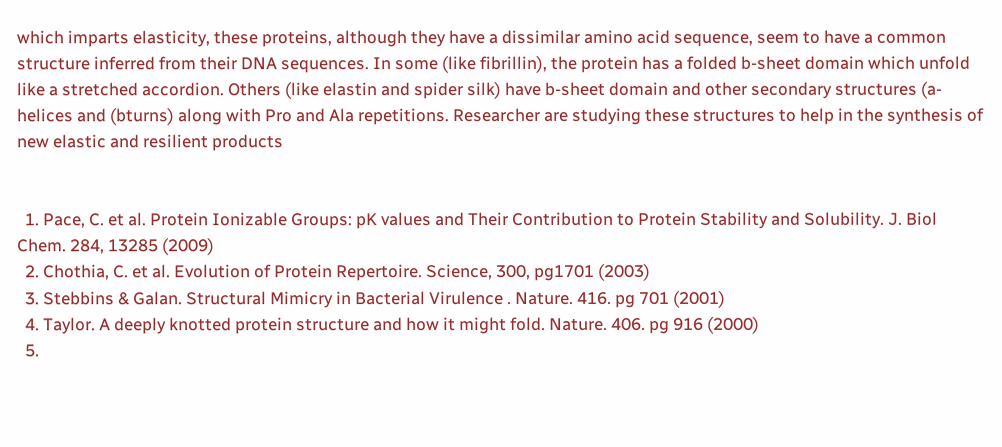which imparts elasticity, these proteins, although they have a dissimilar amino acid sequence, seem to have a common structure inferred from their DNA sequences. In some (like fibrillin), the protein has a folded b-sheet domain which unfold like a stretched accordion. Others (like elastin and spider silk) have b-sheet domain and other secondary structures (a-helices and (bturns) along with Pro and Ala repetitions. Researcher are studying these structures to help in the synthesis of new elastic and resilient products


  1. Pace, C. et al. Protein Ionizable Groups: pK values and Their Contribution to Protein Stability and Solubility. J. Biol Chem. 284, 13285 (2009)
  2. Chothia, C. et al. Evolution of Protein Repertoire. Science, 300, pg1701 (2003)
  3. Stebbins & Galan. Structural Mimicry in Bacterial Virulence . Nature. 416. pg 701 (2001)
  4. Taylor. A deeply knotted protein structure and how it might fold. Nature. 406. pg 916 (2000)
  5.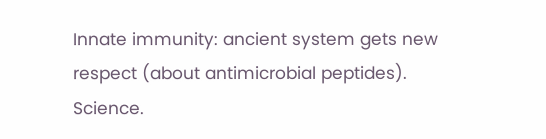Innate immunity: ancient system gets new respect (about antimicrobial peptides). Science.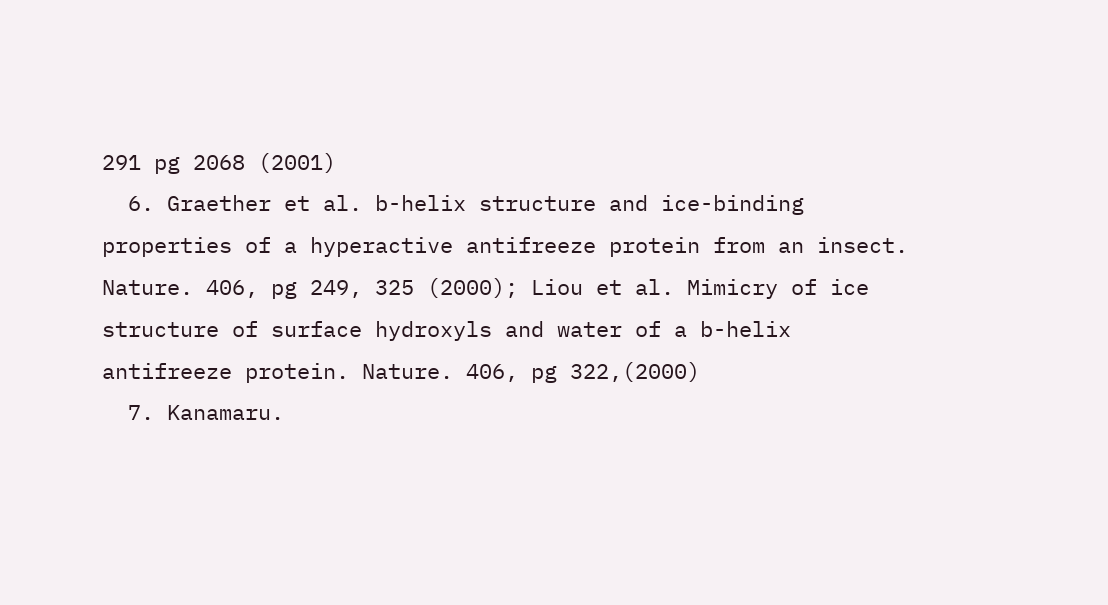291 pg 2068 (2001)
  6. Graether et al. b-helix structure and ice-binding properties of a hyperactive antifreeze protein from an insect. Nature. 406, pg 249, 325 (2000); Liou et al. Mimicry of ice structure of surface hydroxyls and water of a b-helix antifreeze protein. Nature. 406, pg 322,(2000)
  7. Kanamaru.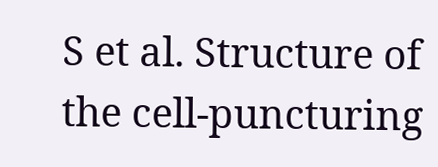S et al. Structure of the cell-puncturing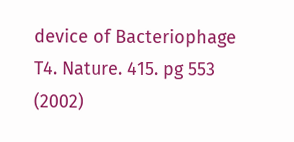device of Bacteriophage T4. Nature. 415. pg 553 (2002)